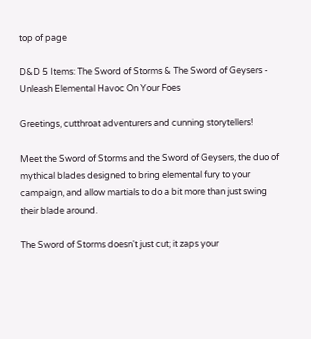top of page

D&D 5 Items: The Sword of Storms & The Sword of Geysers - Unleash Elemental Havoc On Your Foes

Greetings, cutthroat adventurers and cunning storytellers!

Meet the Sword of Storms and the Sword of Geysers, the duo of mythical blades designed to bring elemental fury to your campaign, and allow martials to do a bit more than just swing their blade around.

The Sword of Storms doesn't just cut; it zaps your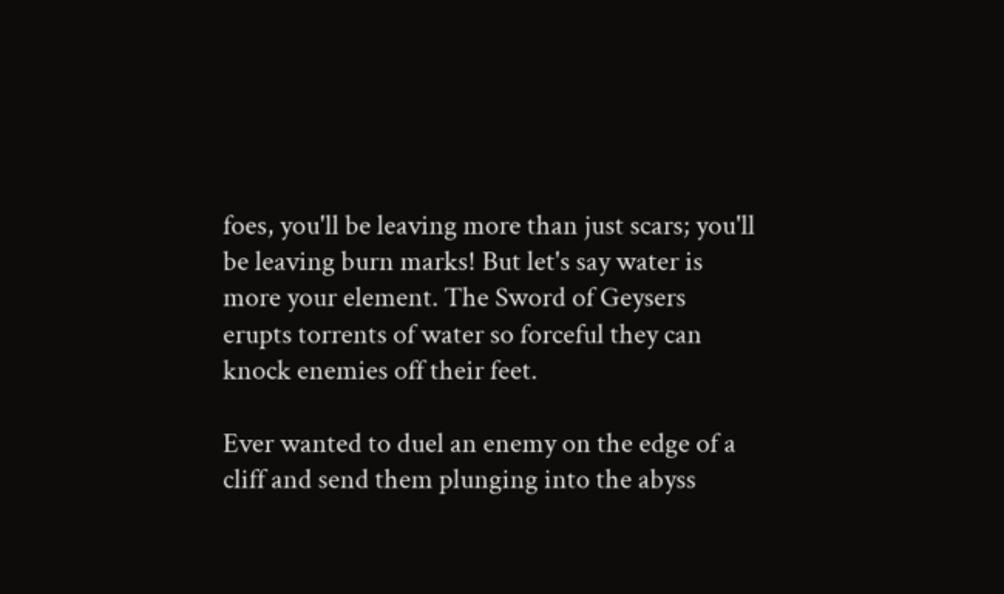foes, you'll be leaving more than just scars; you'll be leaving burn marks! But let's say water is more your element. The Sword of Geysers erupts torrents of water so forceful they can knock enemies off their feet.

Ever wanted to duel an enemy on the edge of a cliff and send them plunging into the abyss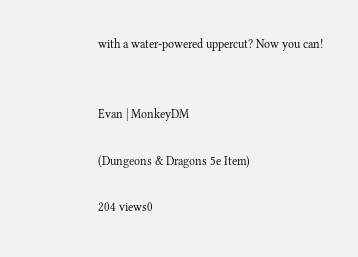with a water-powered uppercut? Now you can!


Evan | MonkeyDM

(Dungeons & Dragons 5e Item)

204 views0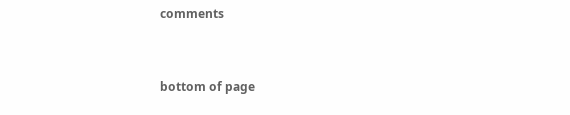comments


bottom of page